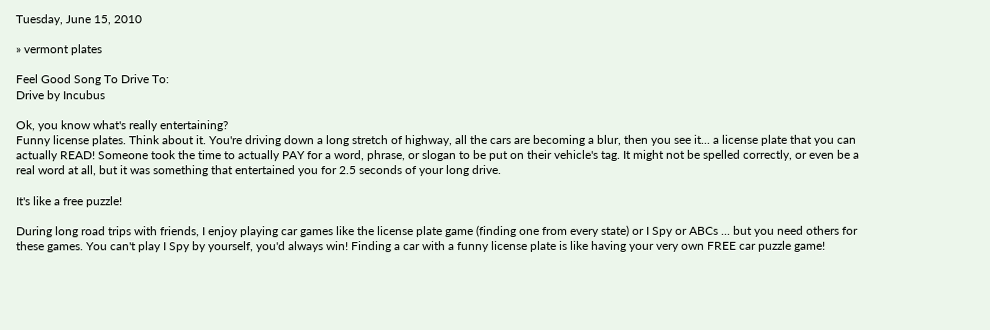Tuesday, June 15, 2010

» vermont plates

Feel Good Song To Drive To:
Drive by Incubus

Ok, you know what's really entertaining?
Funny license plates. Think about it. You're driving down a long stretch of highway, all the cars are becoming a blur, then you see it... a license plate that you can actually READ! Someone took the time to actually PAY for a word, phrase, or slogan to be put on their vehicle's tag. It might not be spelled correctly, or even be a real word at all, but it was something that entertained you for 2.5 seconds of your long drive.

It's like a free puzzle!

During long road trips with friends, I enjoy playing car games like the license plate game (finding one from every state) or I Spy or ABCs ... but you need others for these games. You can't play I Spy by yourself, you'd always win! Finding a car with a funny license plate is like having your very own FREE car puzzle game!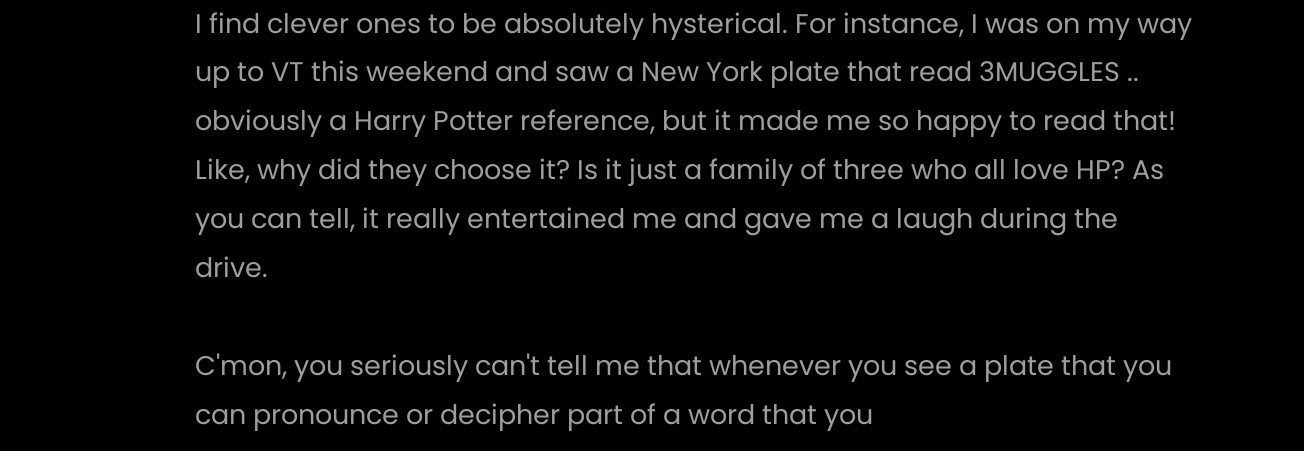I find clever ones to be absolutely hysterical. For instance, I was on my way up to VT this weekend and saw a New York plate that read 3MUGGLES .. obviously a Harry Potter reference, but it made me so happy to read that! Like, why did they choose it? Is it just a family of three who all love HP? As you can tell, it really entertained me and gave me a laugh during the drive.

C'mon, you seriously can't tell me that whenever you see a plate that you can pronounce or decipher part of a word that you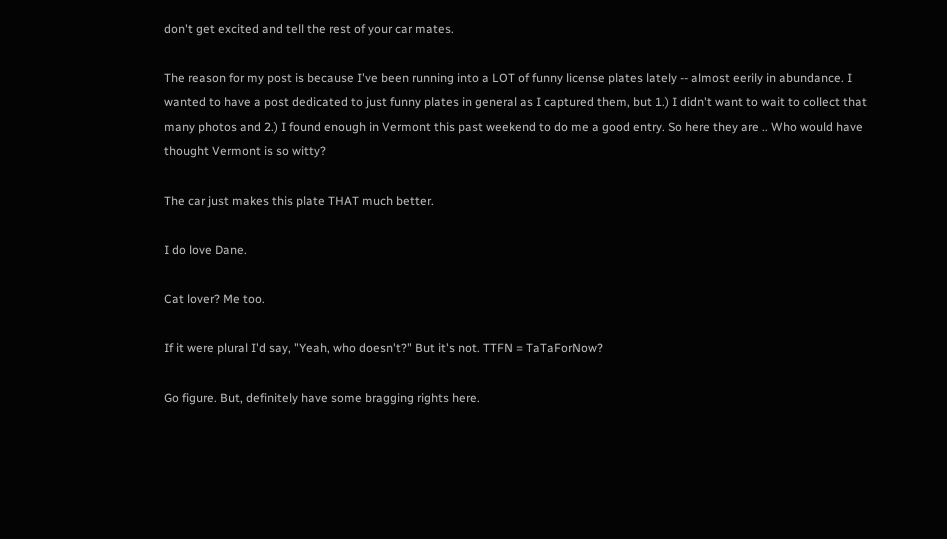don't get excited and tell the rest of your car mates.

The reason for my post is because I've been running into a LOT of funny license plates lately -- almost eerily in abundance. I wanted to have a post dedicated to just funny plates in general as I captured them, but 1.) I didn't want to wait to collect that many photos and 2.) I found enough in Vermont this past weekend to do me a good entry. So here they are .. Who would have thought Vermont is so witty?

The car just makes this plate THAT much better.

I do love Dane.

Cat lover? Me too.

If it were plural I'd say, "Yeah, who doesn't?" But it's not. TTFN = TaTaForNow?

Go figure. But, definitely have some bragging rights here.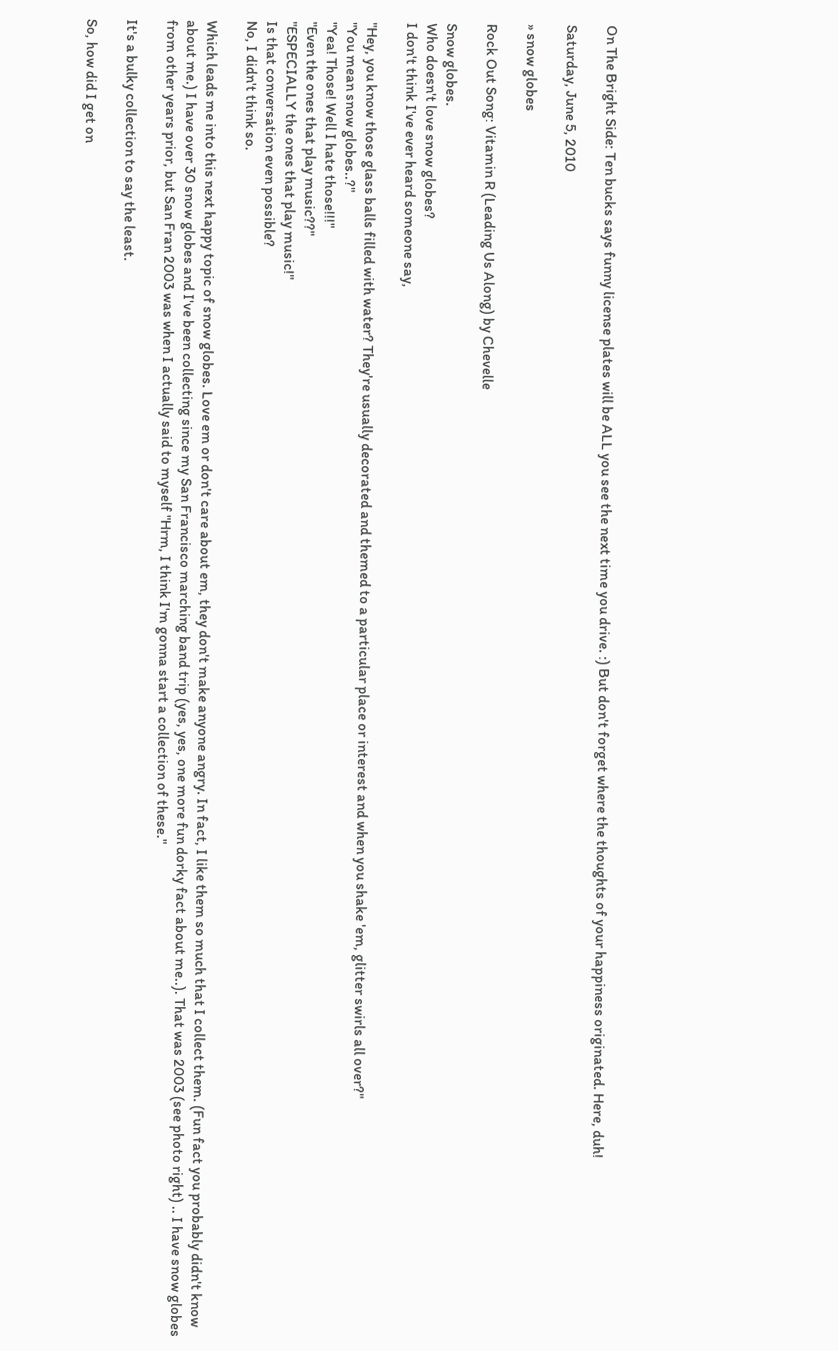On The Bright Side: Ten bucks says funny license plates will be ALL you see the next time you drive. :) But don't forget where the thoughts of your happiness originated. Here, duh!

Saturday, June 5, 2010

» snow globes

Rock Out Song: Vitamin R (Leading Us Along) by Chevelle

Snow globes.
Who doesn't love snow globes?
I don't think I've ever heard someone say,

"Hey, you know those glass balls filled with water? They're usually decorated and themed to a particular place or interest and when you shake 'em, glitter swirls all over?"
"You mean snow globes..?"
"Yea! Those! Well I hate those!!!"
"Even the ones that play music??"
"ESPECIALLY the ones that play music!"
Is that conversation even possible?
No, I didn't think so.

Which leads me into this next happy topic of snow globes. Love em or don't care about em, they don't make anyone angry. In fact, I like them so much that I collect them. (Fun fact you probably didn't know about me.) I have over 30 snow globes and I've been collecting since my San Francisco marching band trip (yes, yes, one more fun dorky fact about me..). That was 2003 (see photo right) .. I have snow globes from other years prior, but San Fran 2003 was when I actually said to myself "Hrm, I think I'm gonna start a collection of these."

It's a bulky collection to say the least.

So, how did I get on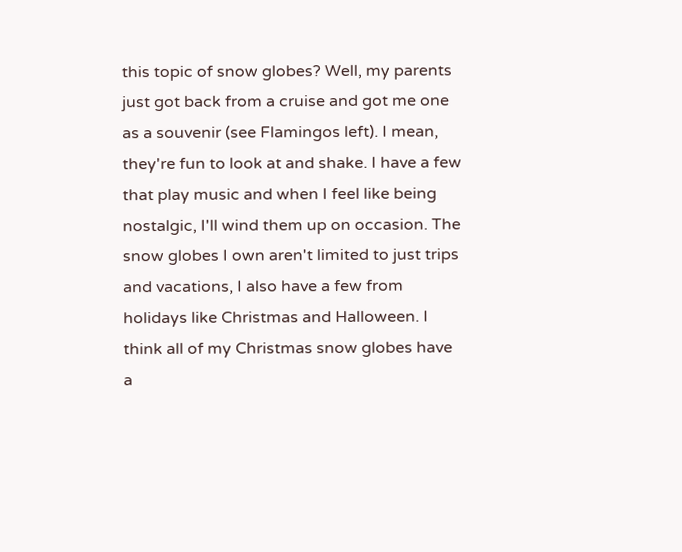this topic of snow globes? Well, my parents just got back from a cruise and got me one as a souvenir (see Flamingos left). I mean, they're fun to look at and shake. I have a few that play music and when I feel like being nostalgic, I'll wind them up on occasion. The snow globes I own aren't limited to just trips and vacations, I also have a few from holidays like Christmas and Halloween. I think all of my Christmas snow globes have a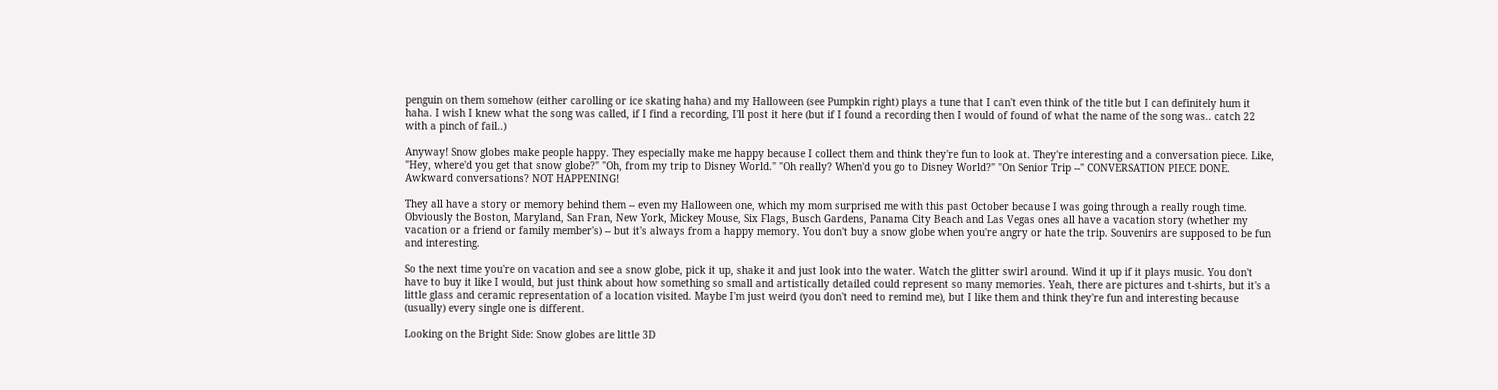penguin on them somehow (either carolling or ice skating haha) and my Halloween (see Pumpkin right) plays a tune that I can't even think of the title but I can definitely hum it haha. I wish I knew what the song was called, if I find a recording, I'll post it here (but if I found a recording then I would of found of what the name of the song was.. catch 22 with a pinch of fail..)

Anyway! Snow globes make people happy. They especially make me happy because I collect them and think they're fun to look at. They're interesting and a conversation piece. Like, "Hey, where'd you get that snow globe?" "Oh, from my trip to Disney World." "Oh really? When'd you go to Disney World?" "On Senior Trip --" CONVERSATION PIECE DONE. Awkward conversations? NOT HAPPENING!

They all have a story or memory behind them -- even my Halloween one, which my mom surprised me with this past October because I was going through a really rough time. Obviously the Boston, Maryland, San Fran, New York, Mickey Mouse, Six Flags, Busch Gardens, Panama City Beach and Las Vegas ones all have a vacation story (whether my vacation or a friend or family member's) -- but it's always from a happy memory. You don't buy a snow globe when you're angry or hate the trip. Souvenirs are supposed to be fun and interesting.

So the next time you're on vacation and see a snow globe, pick it up, shake it and just look into the water. Watch the glitter swirl around. Wind it up if it plays music. You don't have to buy it like I would, but just think about how something so small and artistically detailed could represent so many memories. Yeah, there are pictures and t-shirts, but it's a little glass and ceramic representation of a location visited. Maybe I'm just weird (you don't need to remind me), but I like them and think they're fun and interesting because (usually) every single one is different.

Looking on the Bright Side: Snow globes are little 3D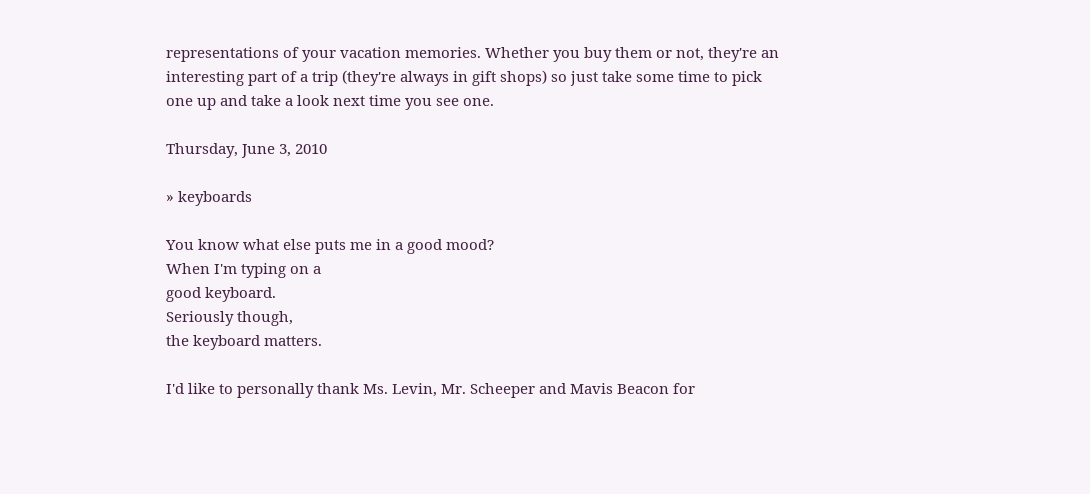representations of your vacation memories. Whether you buy them or not, they're an interesting part of a trip (they're always in gift shops) so just take some time to pick one up and take a look next time you see one.

Thursday, June 3, 2010

» keyboards

You know what else puts me in a good mood?
When I'm typing on a
good keyboard.
Seriously though,
the keyboard matters.

I'd like to personally thank Ms. Levin, Mr. Scheeper and Mavis Beacon for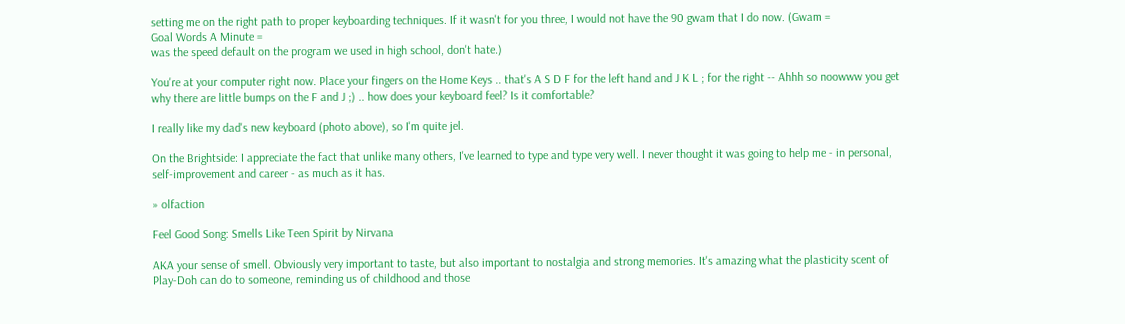setting me on the right path to proper keyboarding techniques. If it wasn't for you three, I would not have the 90 gwam that I do now. (Gwam =
Goal Words A Minute =
was the speed default on the program we used in high school, don't hate.)

You're at your computer right now. Place your fingers on the Home Keys .. that's A S D F for the left hand and J K L ; for the right -- Ahhh so noowww you get why there are little bumps on the F and J ;) .. how does your keyboard feel? Is it comfortable?

I really like my dad's new keyboard (photo above), so I'm quite jel.

On the Brightside: I appreciate the fact that unlike many others, I've learned to type and type very well. I never thought it was going to help me - in personal, self-improvement and career - as much as it has.

» olfaction

Feel Good Song: Smells Like Teen Spirit by Nirvana

AKA your sense of smell. Obviously very important to taste, but also important to nostalgia and strong memories. It's amazing what the plasticity scent of Play-Doh can do to someone, reminding us of childhood and those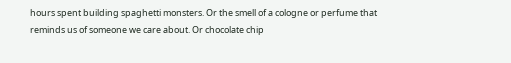hours spent building spaghetti monsters. Or the smell of a cologne or perfume that reminds us of someone we care about. Or chocolate chip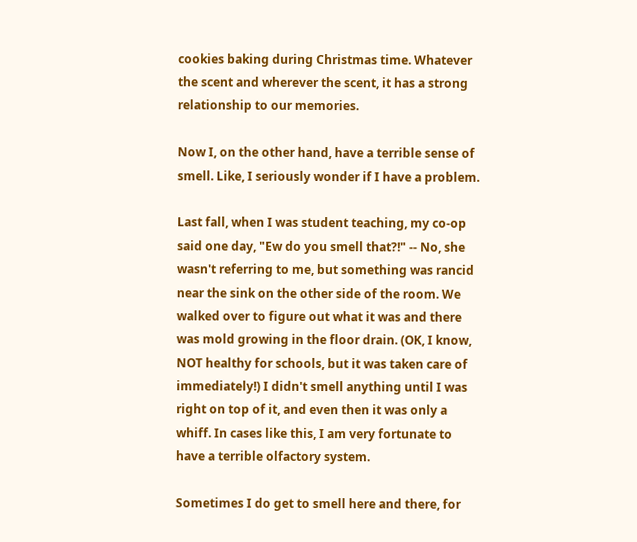cookies baking during Christmas time. Whatever the scent and wherever the scent, it has a strong relationship to our memories.

Now I, on the other hand, have a terrible sense of smell. Like, I seriously wonder if I have a problem.

Last fall, when I was student teaching, my co-op said one day, "Ew do you smell that?!" -- No, she wasn't referring to me, but something was rancid near the sink on the other side of the room. We walked over to figure out what it was and there was mold growing in the floor drain. (OK, I know, NOT healthy for schools, but it was taken care of immediately!) I didn't smell anything until I was right on top of it, and even then it was only a whiff. In cases like this, I am very fortunate to have a terrible olfactory system.

Sometimes I do get to smell here and there, for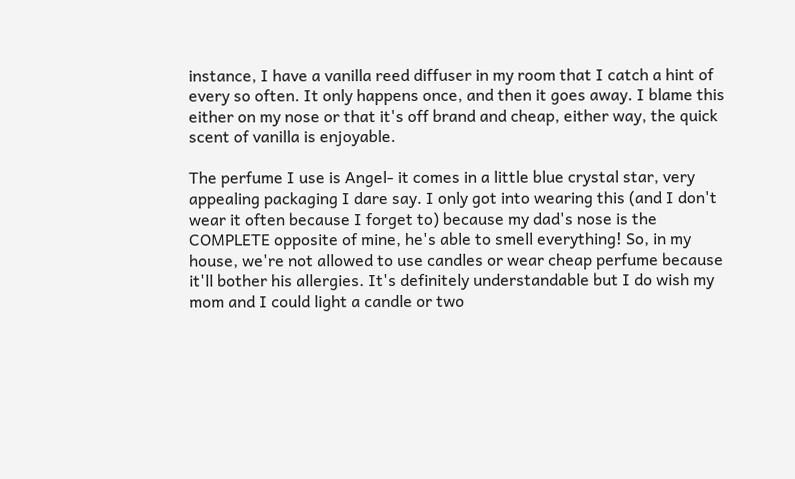instance, I have a vanilla reed diffuser in my room that I catch a hint of every so often. It only happens once, and then it goes away. I blame this either on my nose or that it's off brand and cheap, either way, the quick scent of vanilla is enjoyable.

The perfume I use is Angel- it comes in a little blue crystal star, very appealing packaging I dare say. I only got into wearing this (and I don't wear it often because I forget to) because my dad's nose is the COMPLETE opposite of mine, he's able to smell everything! So, in my house, we're not allowed to use candles or wear cheap perfume because it'll bother his allergies. It's definitely understandable but I do wish my mom and I could light a candle or two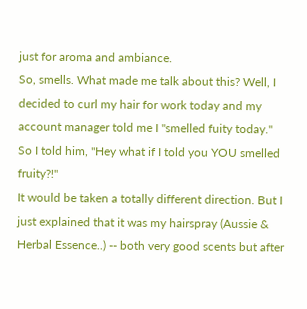just for aroma and ambiance.
So, smells. What made me talk about this? Well, I decided to curl my hair for work today and my account manager told me I "smelled fuity today."
So I told him, "Hey what if I told you YOU smelled fruity?!"
It would be taken a totally different direction. But I just explained that it was my hairspray (Aussie & Herbal Essence..) -- both very good scents but after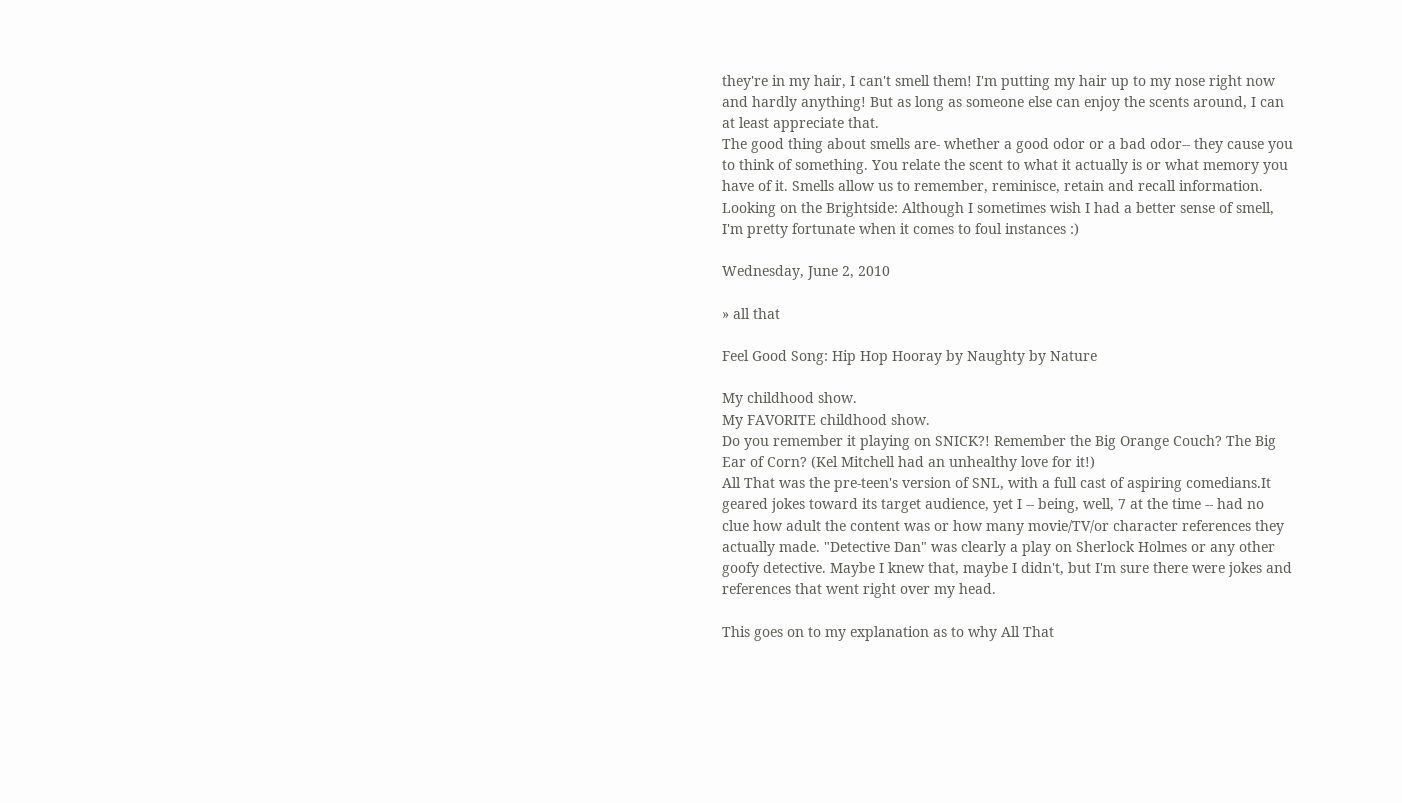they're in my hair, I can't smell them! I'm putting my hair up to my nose right now and hardly anything! But as long as someone else can enjoy the scents around, I can at least appreciate that.
The good thing about smells are- whether a good odor or a bad odor-- they cause you to think of something. You relate the scent to what it actually is or what memory you have of it. Smells allow us to remember, reminisce, retain and recall information.
Looking on the Brightside: Although I sometimes wish I had a better sense of smell, I'm pretty fortunate when it comes to foul instances :)

Wednesday, June 2, 2010

» all that

Feel Good Song: Hip Hop Hooray by Naughty by Nature

My childhood show.
My FAVORITE childhood show.
Do you remember it playing on SNICK?! Remember the Big Orange Couch? The Big Ear of Corn? (Kel Mitchell had an unhealthy love for it!)
All That was the pre-teen's version of SNL, with a full cast of aspiring comedians.It geared jokes toward its target audience, yet I -- being, well, 7 at the time -- had no clue how adult the content was or how many movie/TV/or character references they actually made. "Detective Dan" was clearly a play on Sherlock Holmes or any other goofy detective. Maybe I knew that, maybe I didn't, but I'm sure there were jokes and references that went right over my head.

This goes on to my explanation as to why All That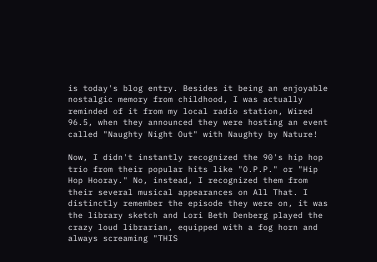is today's blog entry. Besides it being an enjoyable nostalgic memory from childhood, I was actually reminded of it from my local radio station, Wired 96.5, when they announced they were hosting an event called "Naughty Night Out" with Naughty by Nature!

Now, I didn't instantly recognized the 90's hip hop trio from their popular hits like "O.P.P." or "Hip Hop Hooray." No, instead, I recognized them from their several musical appearances on All That. I distinctly remember the episode they were on, it was the library sketch and Lori Beth Denberg played the crazy loud librarian, equipped with a fog horn and always screaming "THIS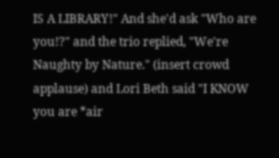IS A LIBRARY!" And she'd ask "Who are you!?" and the trio replied, "We're Naughty by Nature." (insert crowd applause) and Lori Beth said "I KNOW you are *air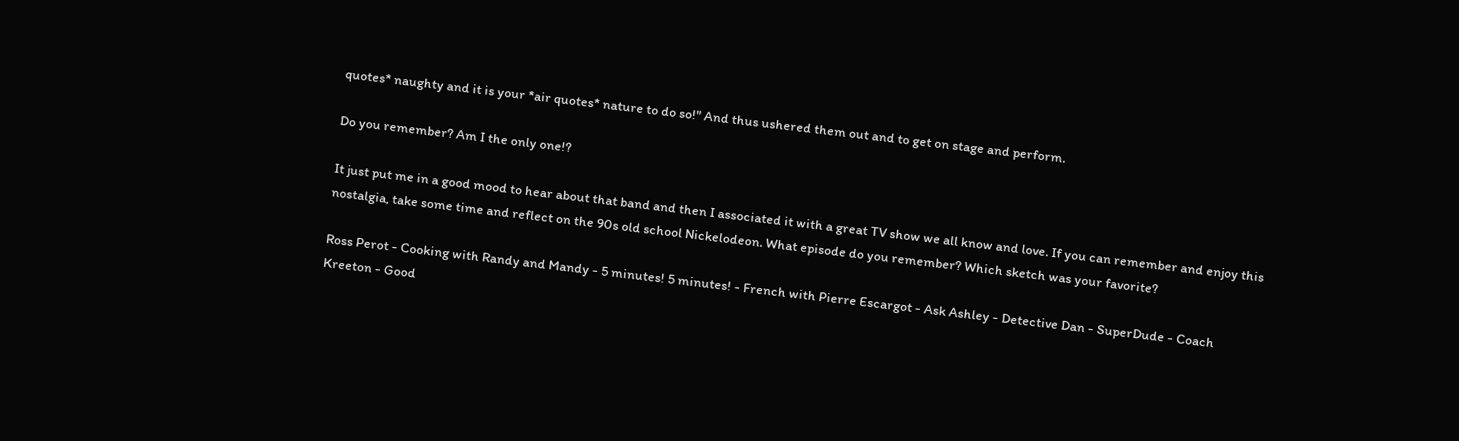quotes* naughty and it is your *air quotes* nature to do so!" And thus ushered them out and to get on stage and perform.

Do you remember? Am I the only one!?

It just put me in a good mood to hear about that band and then I associated it with a great TV show we all know and love. If you can remember and enjoy this nostalgia, take some time and reflect on the 90s old school Nickelodeon. What episode do you remember? Which sketch was your favorite?

Ross Perot - Cooking with Randy and Mandy - 5 minutes! 5 minutes! - French with Pierre Escargot - Ask Ashley - Detective Dan - SuperDude - Coach Kreeton - Good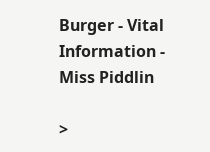Burger - Vital Information - Miss Piddlin

>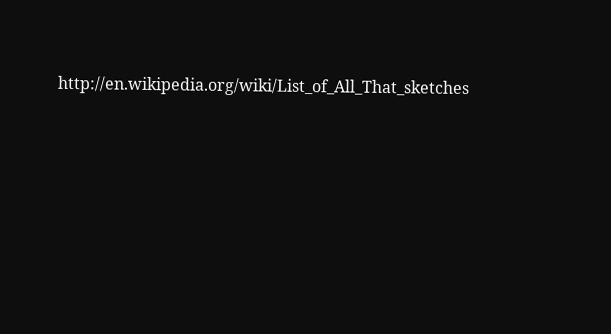http://en.wikipedia.org/wiki/List_of_All_That_sketches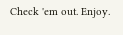Check 'em out. Enjoy.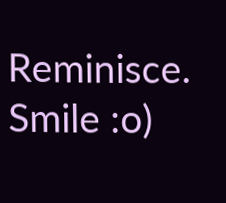Reminisce. Smile :o)